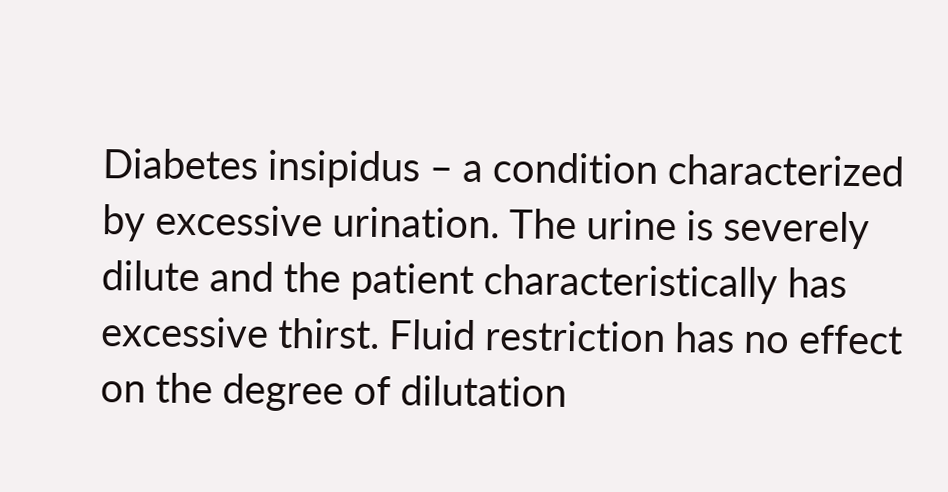Diabetes insipidus – a condition characterized by excessive urination. The urine is severely dilute and the patient characteristically has excessive thirst. Fluid restriction has no effect on the degree of dilutation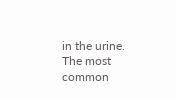in the urine. The most common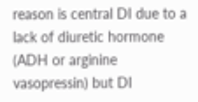reason is central DI due to a lack of diuretic hormone (ADH or arginine vasopressin) but DI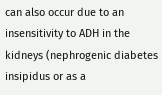can also occur due to an insensitivity to ADH in the kidneys (nephrogenic diabetes insipidus or as a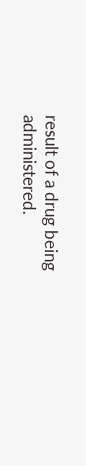result of a drug being administered.